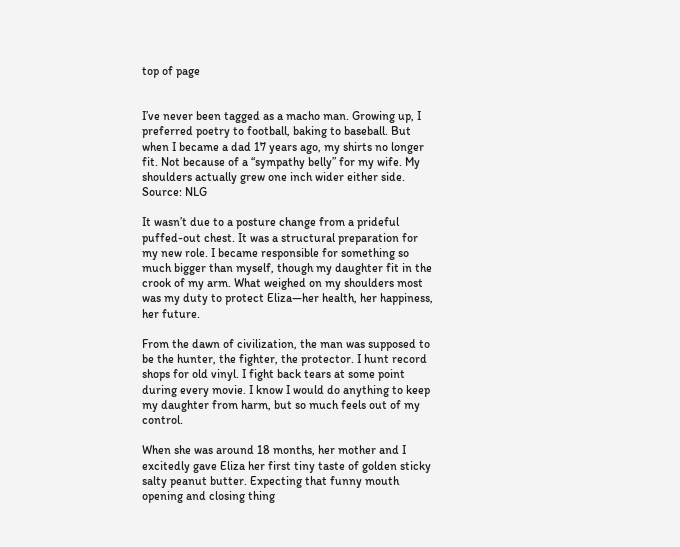top of page


I’ve never been tagged as a macho man. Growing up, I preferred poetry to football, baking to baseball. But when I became a dad 17 years ago, my shirts no longer fit. Not because of a “sympathy belly” for my wife. My shoulders actually grew one inch wider either side. Source: NLG

It wasn’t due to a posture change from a prideful puffed-out chest. It was a structural preparation for my new role. I became responsible for something so much bigger than myself, though my daughter fit in the crook of my arm. What weighed on my shoulders most was my duty to protect Eliza—her health, her happiness, her future.

From the dawn of civilization, the man was supposed to be the hunter, the fighter, the protector. I hunt record shops for old vinyl. I fight back tears at some point during every movie. I know I would do anything to keep my daughter from harm, but so much feels out of my control.

When she was around 18 months, her mother and I excitedly gave Eliza her first tiny taste of golden sticky salty peanut butter. Expecting that funny mouth opening and closing thing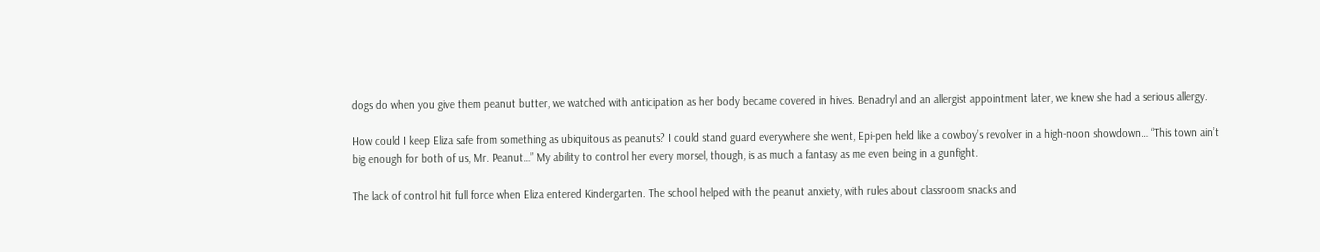dogs do when you give them peanut butter, we watched with anticipation as her body became covered in hives. Benadryl and an allergist appointment later, we knew she had a serious allergy.

How could I keep Eliza safe from something as ubiquitous as peanuts? I could stand guard everywhere she went, Epi-pen held like a cowboy’s revolver in a high-noon showdown… “This town ain’t big enough for both of us, Mr. Peanut…” My ability to control her every morsel, though, is as much a fantasy as me even being in a gunfight.

The lack of control hit full force when Eliza entered Kindergarten. The school helped with the peanut anxiety, with rules about classroom snacks and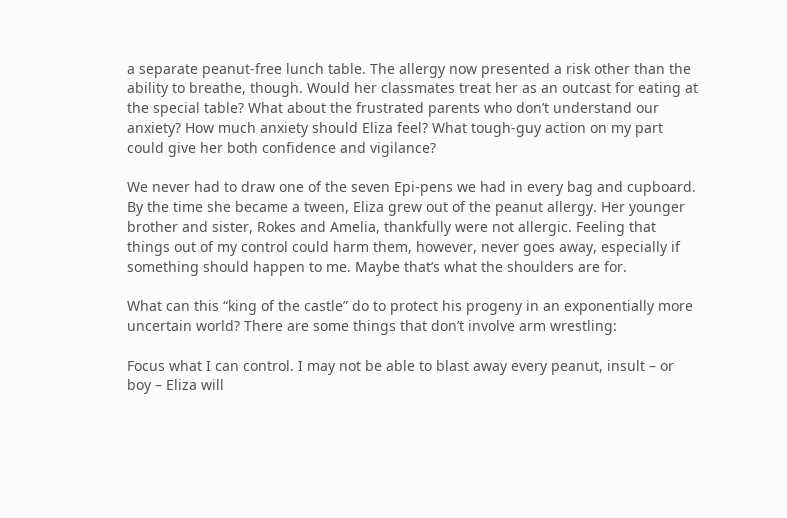a separate peanut-free lunch table. The allergy now presented a risk other than the ability to breathe, though. Would her classmates treat her as an outcast for eating at the special table? What about the frustrated parents who don’t understand our anxiety? How much anxiety should Eliza feel? What tough-guy action on my part could give her both confidence and vigilance?

We never had to draw one of the seven Epi-pens we had in every bag and cupboard. By the time she became a tween, Eliza grew out of the peanut allergy. Her younger brother and sister, Rokes and Amelia, thankfully were not allergic. Feeling that things out of my control could harm them, however, never goes away, especially if something should happen to me. Maybe that’s what the shoulders are for.

What can this “king of the castle” do to protect his progeny in an exponentially more uncertain world? There are some things that don’t involve arm wrestling:

Focus what I can control. I may not be able to blast away every peanut, insult – or boy – Eliza will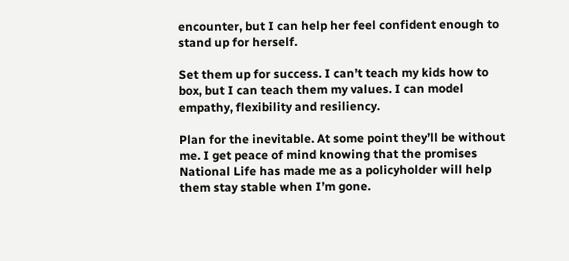encounter, but I can help her feel confident enough to stand up for herself.

Set them up for success. I can’t teach my kids how to box, but I can teach them my values. I can model empathy, flexibility and resiliency.

Plan for the inevitable. At some point they’ll be without me. I get peace of mind knowing that the promises National Life has made me as a policyholder will help them stay stable when I’m gone.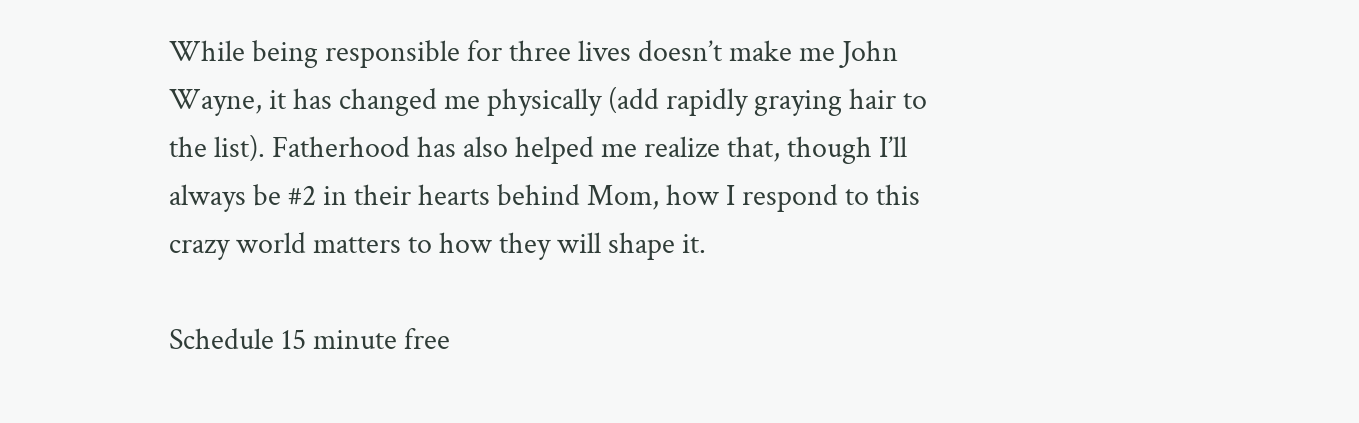While being responsible for three lives doesn’t make me John Wayne, it has changed me physically (add rapidly graying hair to the list). Fatherhood has also helped me realize that, though I’ll always be #2 in their hearts behind Mom, how I respond to this crazy world matters to how they will shape it.

Schedule 15 minute free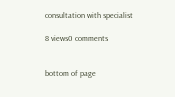consultation with specialist

8 views0 comments


bottom of page